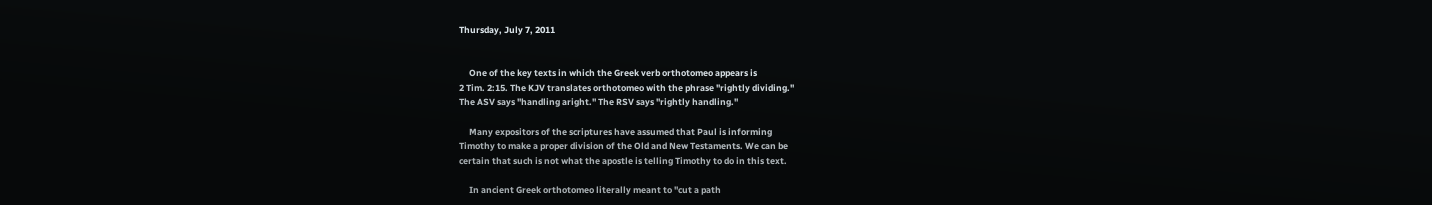Thursday, July 7, 2011


     One of the key texts in which the Greek verb orthotomeo appears is
2 Tim. 2:15. The KJV translates orthotomeo with the phrase "rightly dividing."
The ASV says "handling aright." The RSV says "rightly handling."

     Many expositors of the scriptures have assumed that Paul is informing
Timothy to make a proper division of the Old and New Testaments. We can be
certain that such is not what the apostle is telling Timothy to do in this text.

     In ancient Greek orthotomeo literally meant to "cut a path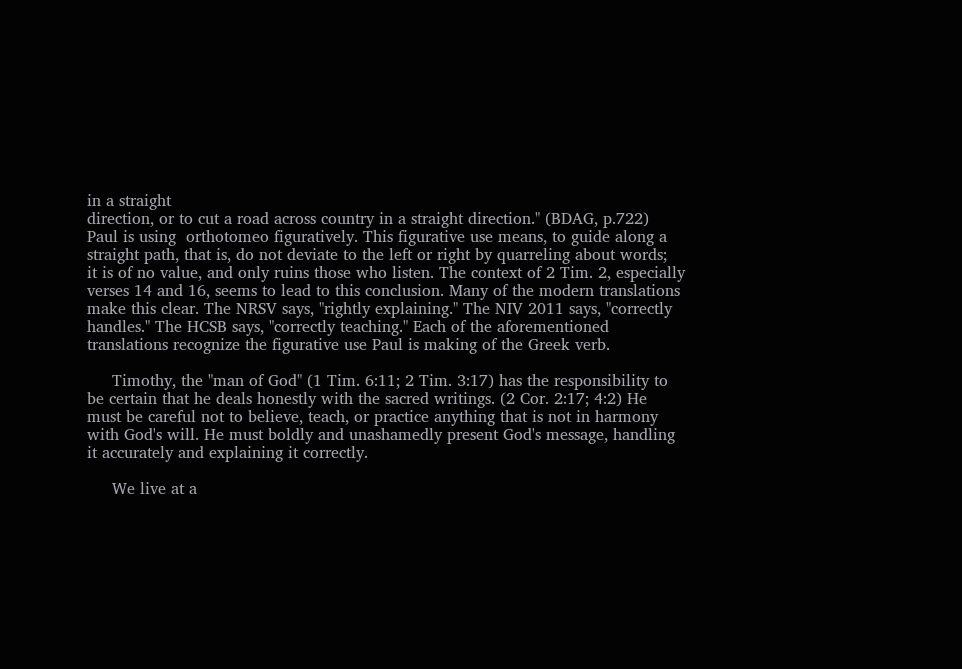in a straight
direction, or to cut a road across country in a straight direction." (BDAG, p.722)
Paul is using  orthotomeo figuratively. This figurative use means, to guide along a
straight path, that is, do not deviate to the left or right by quarreling about words;
it is of no value, and only ruins those who listen. The context of 2 Tim. 2, especially
verses 14 and 16, seems to lead to this conclusion. Many of the modern translations
make this clear. The NRSV says, "rightly explaining." The NIV 2011 says, "correctly
handles." The HCSB says, "correctly teaching." Each of the aforementioned
translations recognize the figurative use Paul is making of the Greek verb.

     Timothy, the "man of God" (1 Tim. 6:11; 2 Tim. 3:17) has the responsibility to
be certain that he deals honestly with the sacred writings. (2 Cor. 2:17; 4:2) He
must be careful not to believe, teach, or practice anything that is not in harmony
with God's will. He must boldly and unashamedly present God's message, handling
it accurately and explaining it correctly.

     We live at a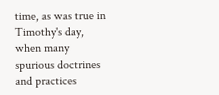time, as was true in Timothy's day, when many spurious doctrines
and practices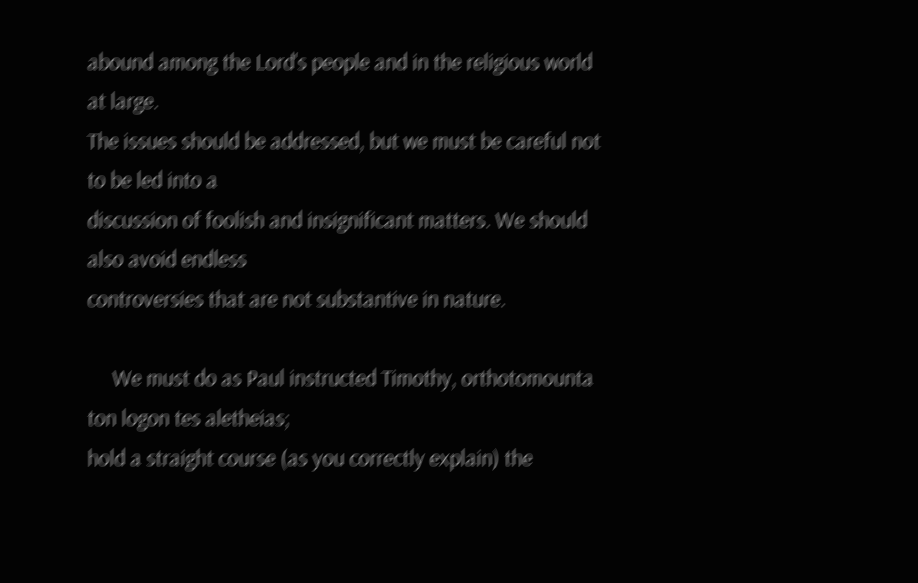abound among the Lord's people and in the religious world at large.
The issues should be addressed, but we must be careful not to be led into a
discussion of foolish and insignificant matters. We should also avoid endless
controversies that are not substantive in nature.

     We must do as Paul instructed Timothy, orthotomounta ton logon tes aletheias;
hold a straight course (as you correctly explain) the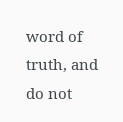word of truth, and do not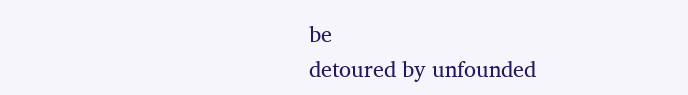be
detoured by unfounded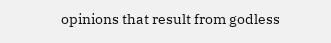opinions that result from godless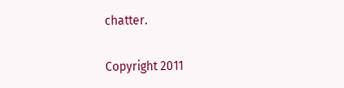chatter.

Copyright 2011